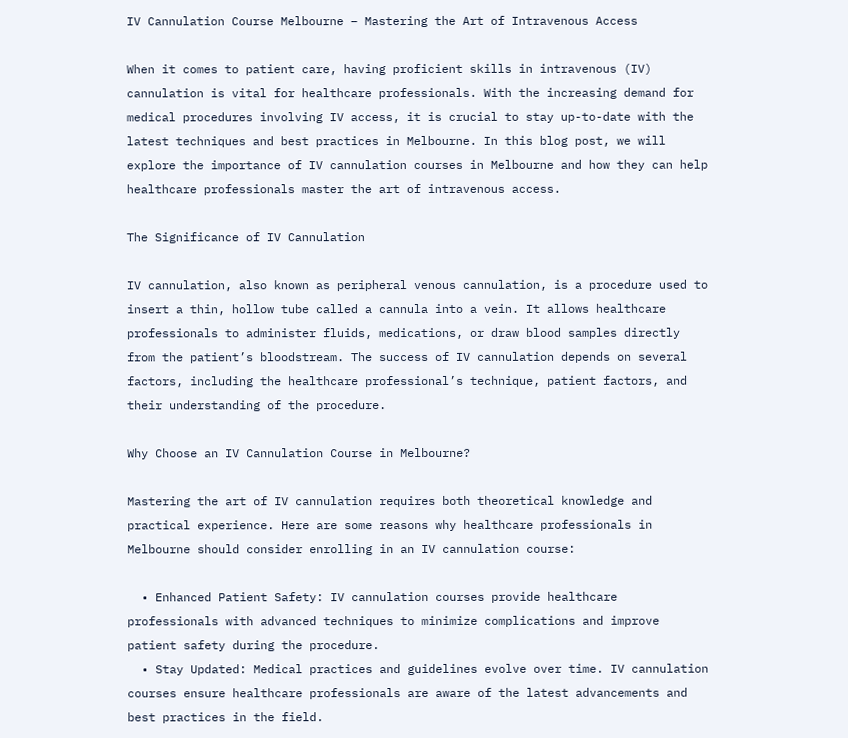IV Cannulation Course Melbourne – Mastering the Art of Intravenous Access

When it comes to patient care, having proficient skills in intravenous (IV) cannulation is vital for healthcare professionals. With the increasing demand for medical procedures involving IV access, it is crucial to stay up-to-date with the latest techniques and best practices in Melbourne. In this blog post, we will explore the importance of IV cannulation courses in Melbourne and how they can help healthcare professionals master the art of intravenous access.

The Significance of IV Cannulation

IV cannulation, also known as peripheral venous cannulation, is a procedure used to insert a thin, hollow tube called a cannula into a vein. It allows healthcare professionals to administer fluids, medications, or draw blood samples directly from the patient’s bloodstream. The success of IV cannulation depends on several factors, including the healthcare professional’s technique, patient factors, and their understanding of the procedure.

Why Choose an IV Cannulation Course in Melbourne?

Mastering the art of IV cannulation requires both theoretical knowledge and practical experience. Here are some reasons why healthcare professionals in Melbourne should consider enrolling in an IV cannulation course:

  • Enhanced Patient Safety: IV cannulation courses provide healthcare professionals with advanced techniques to minimize complications and improve patient safety during the procedure.
  • Stay Updated: Medical practices and guidelines evolve over time. IV cannulation courses ensure healthcare professionals are aware of the latest advancements and best practices in the field.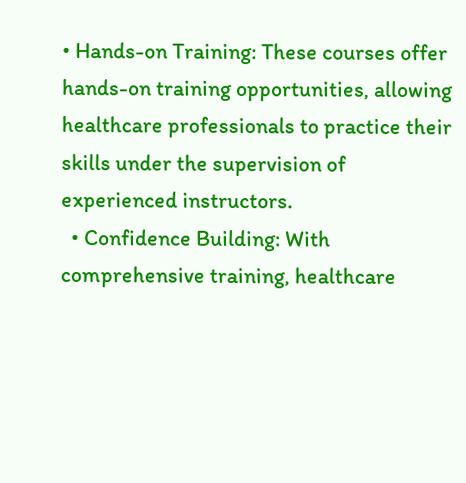• Hands-on Training: These courses offer hands-on training opportunities, allowing healthcare professionals to practice their skills under the supervision of experienced instructors.
  • Confidence Building: With comprehensive training, healthcare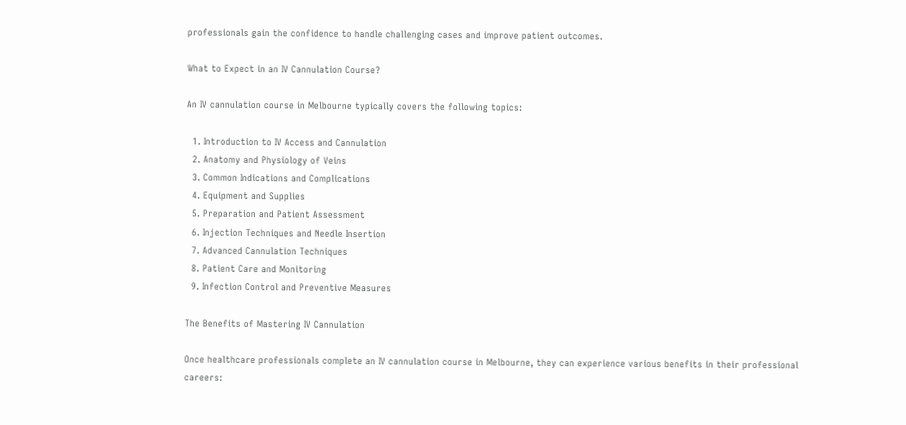professionals gain the confidence to handle challenging cases and improve patient outcomes.

What to Expect in an IV Cannulation Course?

An IV cannulation course in Melbourne typically covers the following topics:

  1. Introduction to IV Access and Cannulation
  2. Anatomy and Physiology of Veins
  3. Common Indications and Complications
  4. Equipment and Supplies
  5. Preparation and Patient Assessment
  6. Injection Techniques and Needle Insertion
  7. Advanced Cannulation Techniques
  8. Patient Care and Monitoring
  9. Infection Control and Preventive Measures

The Benefits of Mastering IV Cannulation

Once healthcare professionals complete an IV cannulation course in Melbourne, they can experience various benefits in their professional careers: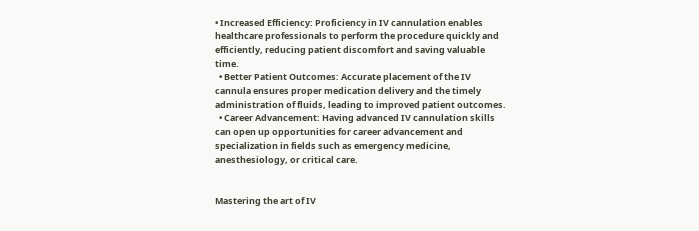• Increased Efficiency: Proficiency in IV cannulation enables healthcare professionals to perform the procedure quickly and efficiently, reducing patient discomfort and saving valuable time.
  • Better Patient Outcomes: Accurate placement of the IV cannula ensures proper medication delivery and the timely administration of fluids, leading to improved patient outcomes.
  • Career Advancement: Having advanced IV cannulation skills can open up opportunities for career advancement and specialization in fields such as emergency medicine, anesthesiology, or critical care.


Mastering the art of IV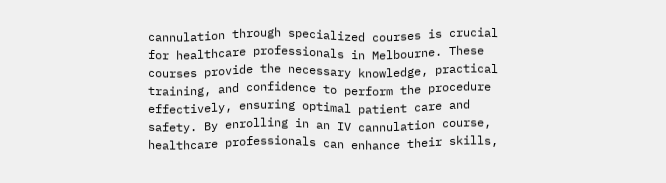cannulation through specialized courses is crucial for healthcare professionals in Melbourne. These courses provide the necessary knowledge, practical training, and confidence to perform the procedure effectively, ensuring optimal patient care and safety. By enrolling in an IV cannulation course, healthcare professionals can enhance their skills,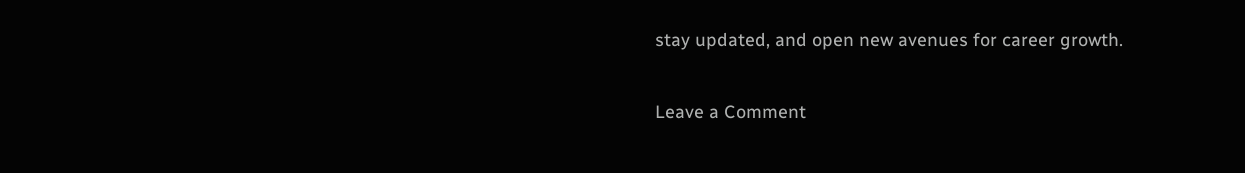stay updated, and open new avenues for career growth.

Leave a Comment